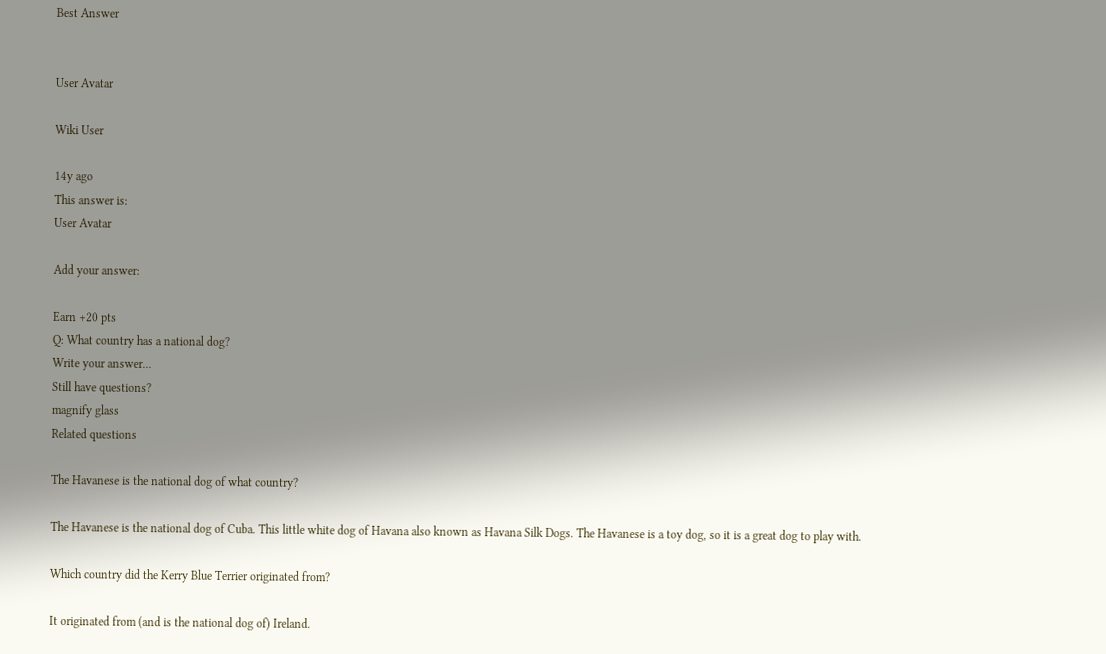Best Answer


User Avatar

Wiki User

14y ago
This answer is:
User Avatar

Add your answer:

Earn +20 pts
Q: What country has a national dog?
Write your answer...
Still have questions?
magnify glass
Related questions

The Havanese is the national dog of what country?

The Havanese is the national dog of Cuba. This little white dog of Havana also known as Havana Silk Dogs. The Havanese is a toy dog, so it is a great dog to play with.

Which country did the Kerry Blue Terrier originated from?

It originated from (and is the national dog of) Ireland.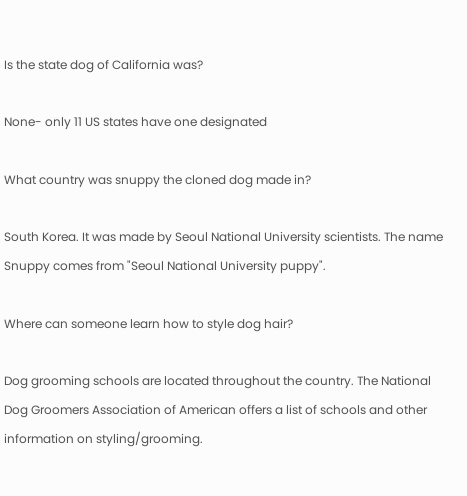Is the state dog of California was?

None- only 11 US states have one designated

What country was snuppy the cloned dog made in?

South Korea. It was made by Seoul National University scientists. The name Snuppy comes from "Seoul National University puppy".

Where can someone learn how to style dog hair?

Dog grooming schools are located throughout the country. The National Dog Groomers Association of American offers a list of schools and other information on styling/grooming.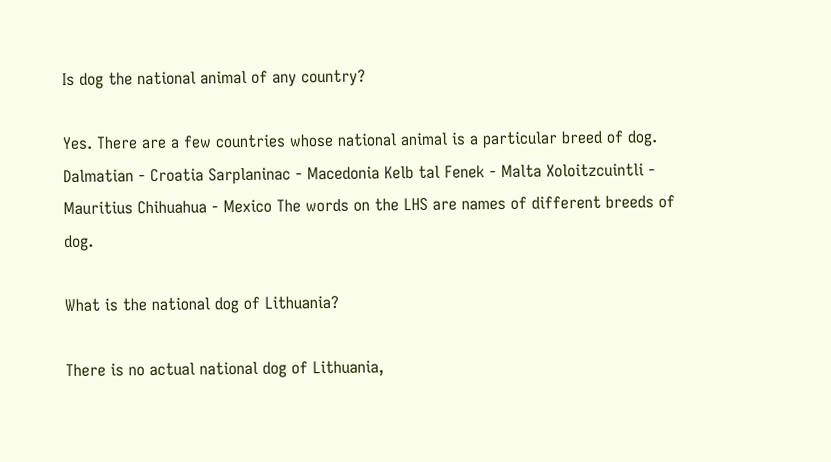Is dog the national animal of any country?

Yes. There are a few countries whose national animal is a particular breed of dog. Dalmatian - Croatia Sarplaninac - Macedonia Kelb tal Fenek - Malta Xoloitzcuintli - Mauritius Chihuahua - Mexico The words on the LHS are names of different breeds of dog.

What is the national dog of Lithuania?

There is no actual national dog of Lithuania,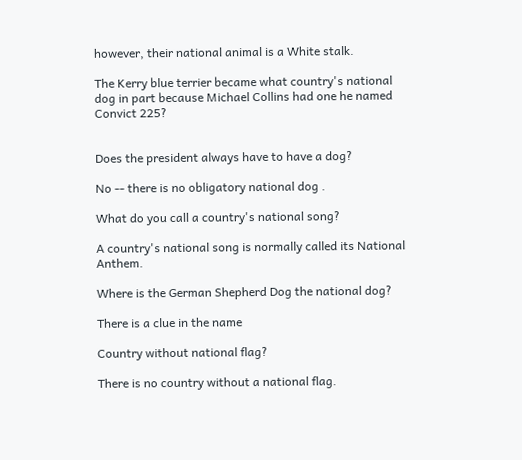however, their national animal is a White stalk.

The Kerry blue terrier became what country's national dog in part because Michael Collins had one he named Convict 225?


Does the president always have to have a dog?

No -- there is no obligatory national dog .

What do you call a country's national song?

A country's national song is normally called its National Anthem.

Where is the German Shepherd Dog the national dog?

There is a clue in the name

Country without national flag?

There is no country without a national flag.